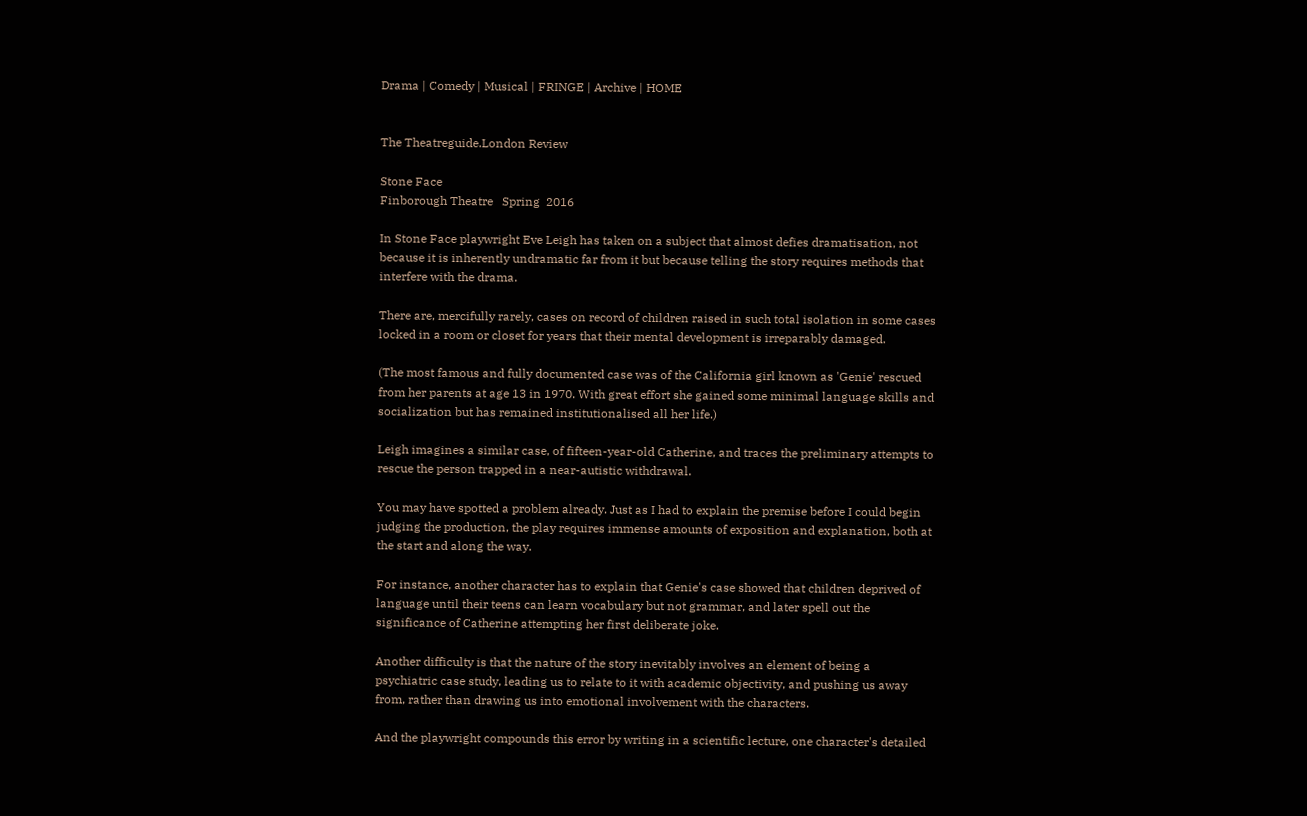Drama | Comedy | Musical | FRINGE | Archive | HOME


The Theatreguide.London Review

Stone Face
Finborough Theatre   Spring  2016

In Stone Face playwright Eve Leigh has taken on a subject that almost defies dramatisation, not because it is inherently undramatic far from it but because telling the story requires methods that interfere with the drama.

There are, mercifully rarely, cases on record of children raised in such total isolation in some cases locked in a room or closet for years that their mental development is irreparably damaged.

(The most famous and fully documented case was of the California girl known as 'Genie' rescued from her parents at age 13 in 1970. With great effort she gained some minimal language skills and socialization but has remained institutionalised all her life.)

Leigh imagines a similar case, of fifteen-year-old Catherine, and traces the preliminary attempts to rescue the person trapped in a near-autistic withdrawal.

You may have spotted a problem already. Just as I had to explain the premise before I could begin judging the production, the play requires immense amounts of exposition and explanation, both at the start and along the way.

For instance, another character has to explain that Genie's case showed that children deprived of language until their teens can learn vocabulary but not grammar, and later spell out the significance of Catherine attempting her first deliberate joke.

Another difficulty is that the nature of the story inevitably involves an element of being a psychiatric case study, leading us to relate to it with academic objectivity, and pushing us away from, rather than drawing us into emotional involvement with the characters.

And the playwright compounds this error by writing in a scientific lecture, one character's detailed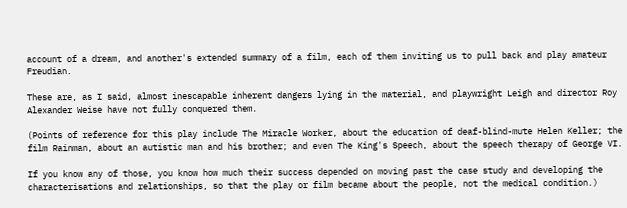account of a dream, and another's extended summary of a film, each of them inviting us to pull back and play amateur Freudian.

These are, as I said, almost inescapable inherent dangers lying in the material, and playwright Leigh and director Roy Alexander Weise have not fully conquered them.

(Points of reference for this play include The Miracle Worker, about the education of deaf-blind-mute Helen Keller; the film Rainman, about an autistic man and his brother; and even The King's Speech, about the speech therapy of George VI.

If you know any of those, you know how much their success depended on moving past the case study and developing the characterisations and relationships, so that the play or film became about the people, not the medical condition.)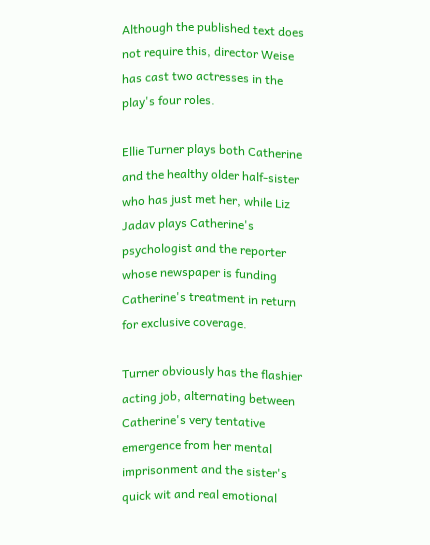Although the published text does not require this, director Weise has cast two actresses in the play's four roles.

Ellie Turner plays both Catherine and the healthy older half-sister who has just met her, while Liz Jadav plays Catherine's psychologist and the reporter whose newspaper is funding Catherine's treatment in return for exclusive coverage.

Turner obviously has the flashier acting job, alternating between Catherine's very tentative emergence from her mental imprisonment and the sister's quick wit and real emotional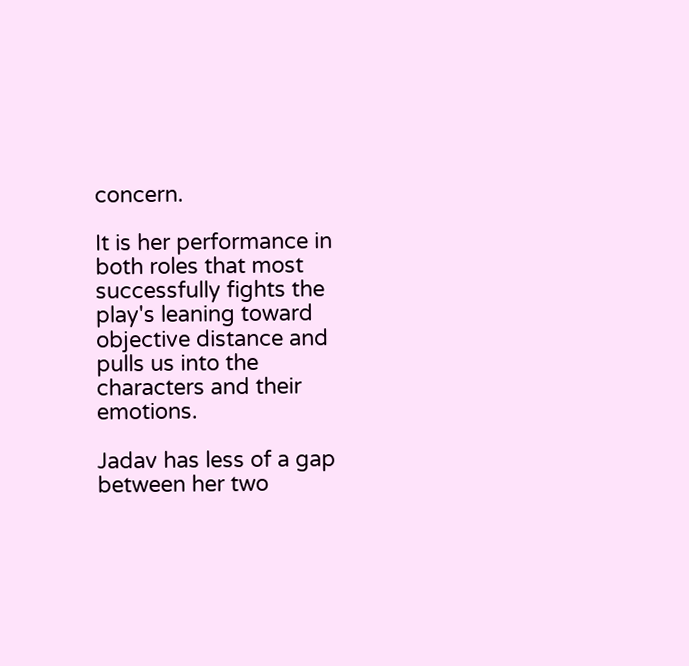concern.

It is her performance in both roles that most successfully fights the play's leaning toward objective distance and pulls us into the characters and their emotions.

Jadav has less of a gap between her two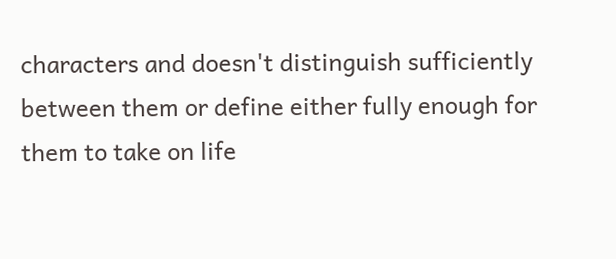characters and doesn't distinguish sufficiently between them or define either fully enough for them to take on life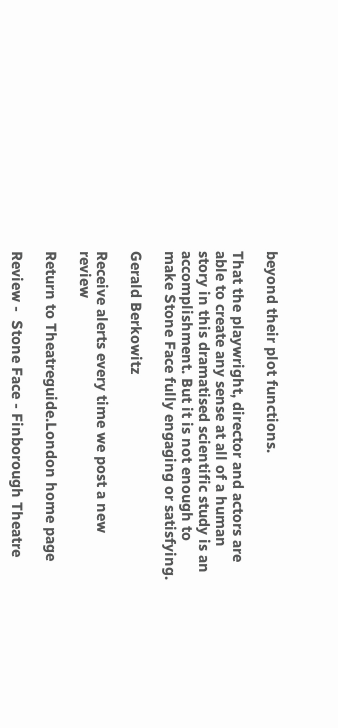beyond their plot functions.

That the playwright, director and actors are able to create any sense at all of a human story in this dramatised scientific study is an accomplishment. But it is not enough to make Stone Face fully engaging or satisfying.

Gerald Berkowitz

Receive alerts every time we post a new review

Return to Theatreguide.London home page

Review -  Stone Face - Finborough Theatre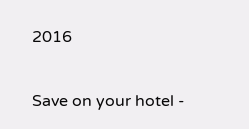2016

Save on your hotel -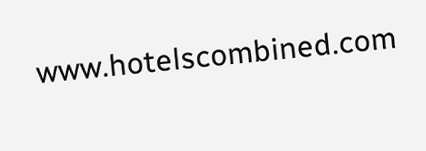www.hotelscombined.com